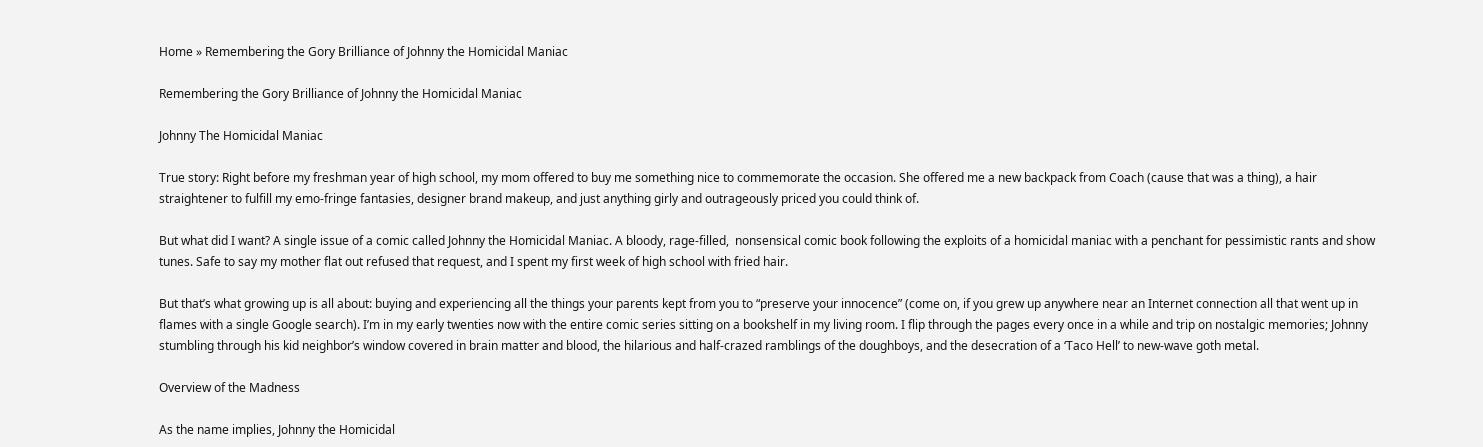Home » Remembering the Gory Brilliance of Johnny the Homicidal Maniac

Remembering the Gory Brilliance of Johnny the Homicidal Maniac

Johnny The Homicidal Maniac

True story: Right before my freshman year of high school, my mom offered to buy me something nice to commemorate the occasion. She offered me a new backpack from Coach (cause that was a thing), a hair straightener to fulfill my emo-fringe fantasies, designer brand makeup, and just anything girly and outrageously priced you could think of.

But what did I want? A single issue of a comic called Johnny the Homicidal Maniac. A bloody, rage-filled,  nonsensical comic book following the exploits of a homicidal maniac with a penchant for pessimistic rants and show tunes. Safe to say my mother flat out refused that request, and I spent my first week of high school with fried hair.

But that’s what growing up is all about: buying and experiencing all the things your parents kept from you to “preserve your innocence” (come on, if you grew up anywhere near an Internet connection all that went up in flames with a single Google search). I’m in my early twenties now with the entire comic series sitting on a bookshelf in my living room. I flip through the pages every once in a while and trip on nostalgic memories; Johnny stumbling through his kid neighbor’s window covered in brain matter and blood, the hilarious and half-crazed ramblings of the doughboys, and the desecration of a ‘Taco Hell’ to new-wave goth metal.

Overview of the Madness

As the name implies, Johnny the Homicidal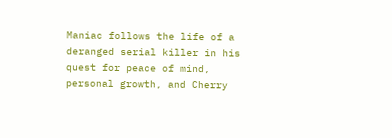Maniac follows the life of a deranged serial killer in his quest for peace of mind,  personal growth, and Cherry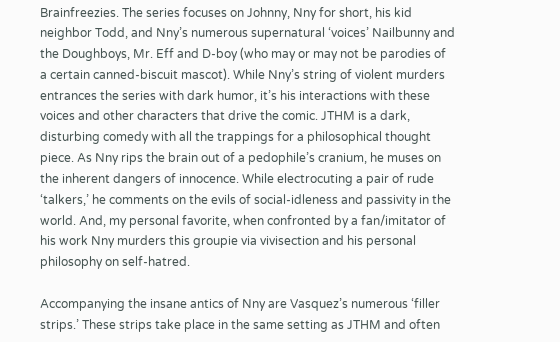Brainfreezies. The series focuses on Johnny, Nny for short, his kid neighbor Todd, and Nny’s numerous supernatural ‘voices’ Nailbunny and the Doughboys, Mr. Eff and D-boy (who may or may not be parodies of a certain canned-biscuit mascot). While Nny’s string of violent murders entrances the series with dark humor, it’s his interactions with these voices and other characters that drive the comic. JTHM is a dark, disturbing comedy with all the trappings for a philosophical thought piece. As Nny rips the brain out of a pedophile’s cranium, he muses on the inherent dangers of innocence. While electrocuting a pair of rude ‘talkers,’ he comments on the evils of social-idleness and passivity in the world. And, my personal favorite, when confronted by a fan/imitator of his work Nny murders this groupie via vivisection and his personal philosophy on self-hatred.

Accompanying the insane antics of Nny are Vasquez’s numerous ‘filler strips.’ These strips take place in the same setting as JTHM and often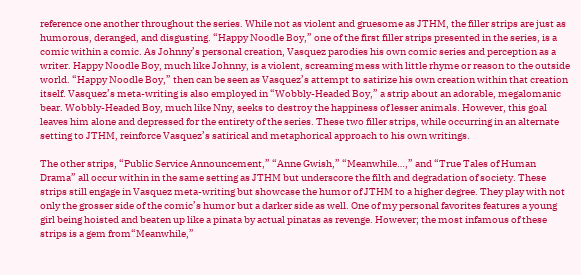reference one another throughout the series. While not as violent and gruesome as JTHM, the filler strips are just as humorous, deranged, and disgusting. “Happy Noodle Boy,” one of the first filler strips presented in the series, is a comic within a comic. As Johnny’s personal creation, Vasquez parodies his own comic series and perception as a writer. Happy Noodle Boy, much like Johnny, is a violent, screaming mess with little rhyme or reason to the outside world. “Happy Noodle Boy,” then can be seen as Vasquez’s attempt to satirize his own creation within that creation itself. Vasquez’s meta-writing is also employed in “Wobbly-Headed Boy,” a strip about an adorable, megalomanic bear. Wobbly-Headed Boy, much like Nny, seeks to destroy the happiness of lesser animals. However, this goal leaves him alone and depressed for the entirety of the series. These two filler strips, while occurring in an alternate setting to JTHM, reinforce Vasquez’s satirical and metaphorical approach to his own writings.

The other strips, “Public Service Announcement,” “Anne Gwish,” “Meanwhile…,” and “True Tales of Human Drama” all occur within in the same setting as JTHM but underscore the filth and degradation of society. These strips still engage in Vasquez meta-writing but showcase the humor of JTHM to a higher degree. They play with not only the grosser side of the comic’s humor but a darker side as well. One of my personal favorites features a young girl being hoisted and beaten up like a pinata by actual pinatas as revenge. However; the most infamous of these strips is a gem from“Meanwhile,”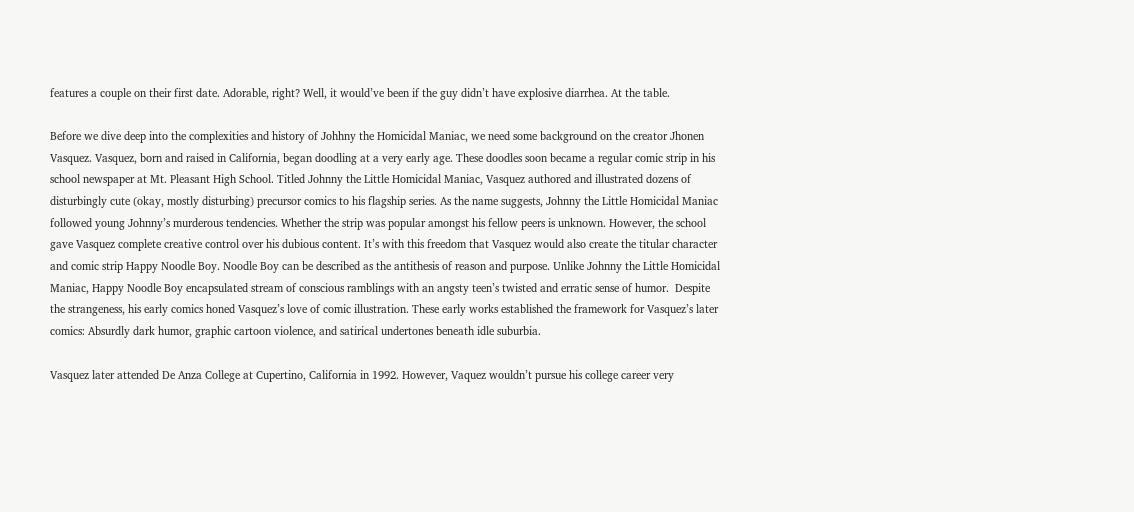features a couple on their first date. Adorable, right? Well, it would’ve been if the guy didn’t have explosive diarrhea. At the table.

Before we dive deep into the complexities and history of Johhny the Homicidal Maniac, we need some background on the creator Jhonen Vasquez. Vasquez, born and raised in California, began doodling at a very early age. These doodles soon became a regular comic strip in his school newspaper at Mt. Pleasant High School. Titled Johnny the Little Homicidal Maniac, Vasquez authored and illustrated dozens of disturbingly cute (okay, mostly disturbing) precursor comics to his flagship series. As the name suggests, Johnny the Little Homicidal Maniac followed young Johnny’s murderous tendencies. Whether the strip was popular amongst his fellow peers is unknown. However, the school gave Vasquez complete creative control over his dubious content. It’s with this freedom that Vasquez would also create the titular character and comic strip Happy Noodle Boy. Noodle Boy can be described as the antithesis of reason and purpose. Unlike Johnny the Little Homicidal Maniac, Happy Noodle Boy encapsulated stream of conscious ramblings with an angsty teen’s twisted and erratic sense of humor.  Despite the strangeness, his early comics honed Vasquez’s love of comic illustration. These early works established the framework for Vasquez’s later comics: Absurdly dark humor, graphic cartoon violence, and satirical undertones beneath idle suburbia.

Vasquez later attended De Anza College at Cupertino, California in 1992. However, Vaquez wouldn’t pursue his college career very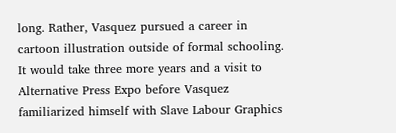long. Rather, Vasquez pursued a career in cartoon illustration outside of formal schooling. It would take three more years and a visit to Alternative Press Expo before Vasquez familiarized himself with Slave Labour Graphics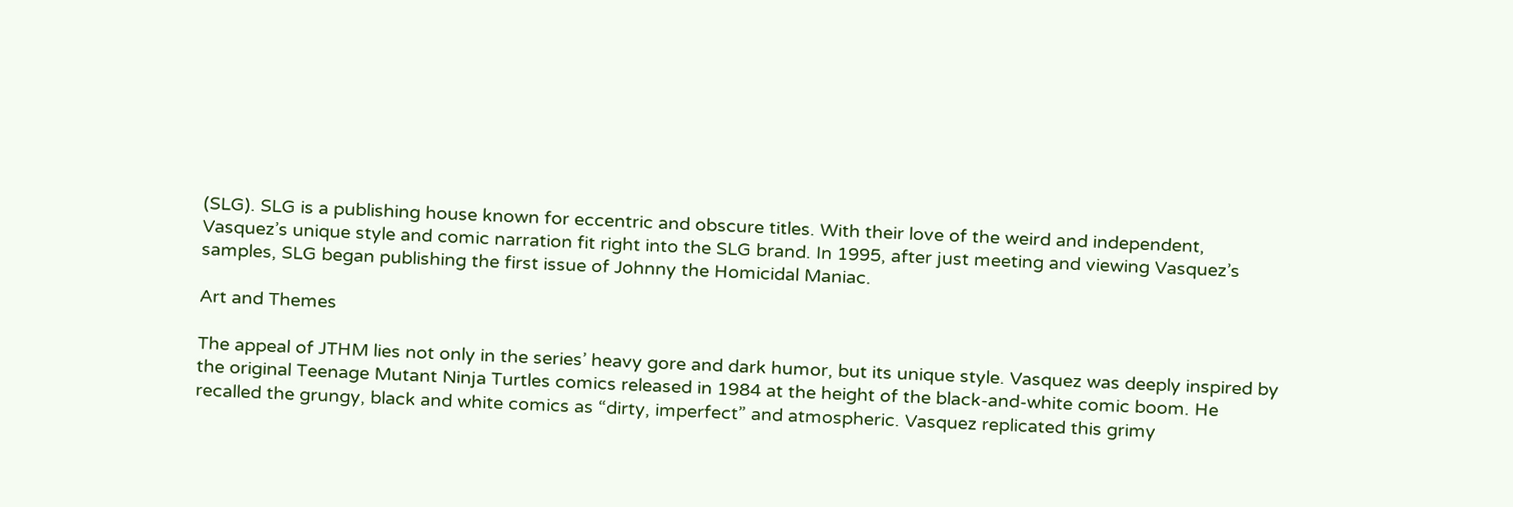(SLG). SLG is a publishing house known for eccentric and obscure titles. With their love of the weird and independent, Vasquez’s unique style and comic narration fit right into the SLG brand. In 1995, after just meeting and viewing Vasquez’s samples, SLG began publishing the first issue of Johnny the Homicidal Maniac.

Art and Themes

The appeal of JTHM lies not only in the series’ heavy gore and dark humor, but its unique style. Vasquez was deeply inspired by the original Teenage Mutant Ninja Turtles comics released in 1984 at the height of the black-and-white comic boom. He recalled the grungy, black and white comics as “dirty, imperfect” and atmospheric. Vasquez replicated this grimy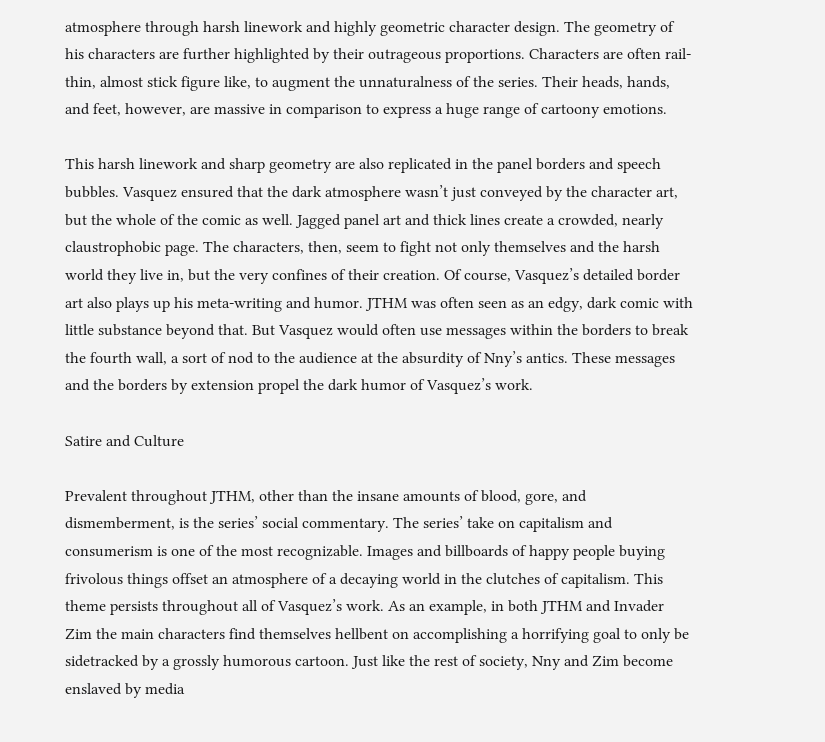atmosphere through harsh linework and highly geometric character design. The geometry of his characters are further highlighted by their outrageous proportions. Characters are often rail-thin, almost stick figure like, to augment the unnaturalness of the series. Their heads, hands, and feet, however, are massive in comparison to express a huge range of cartoony emotions.

This harsh linework and sharp geometry are also replicated in the panel borders and speech bubbles. Vasquez ensured that the dark atmosphere wasn’t just conveyed by the character art, but the whole of the comic as well. Jagged panel art and thick lines create a crowded, nearly claustrophobic page. The characters, then, seem to fight not only themselves and the harsh world they live in, but the very confines of their creation. Of course, Vasquez’s detailed border art also plays up his meta-writing and humor. JTHM was often seen as an edgy, dark comic with little substance beyond that. But Vasquez would often use messages within the borders to break the fourth wall, a sort of nod to the audience at the absurdity of Nny’s antics. These messages and the borders by extension propel the dark humor of Vasquez’s work.

Satire and Culture

Prevalent throughout JTHM, other than the insane amounts of blood, gore, and dismemberment, is the series’ social commentary. The series’ take on capitalism and consumerism is one of the most recognizable. Images and billboards of happy people buying frivolous things offset an atmosphere of a decaying world in the clutches of capitalism. This theme persists throughout all of Vasquez’s work. As an example, in both JTHM and Invader Zim the main characters find themselves hellbent on accomplishing a horrifying goal to only be sidetracked by a grossly humorous cartoon. Just like the rest of society, Nny and Zim become enslaved by media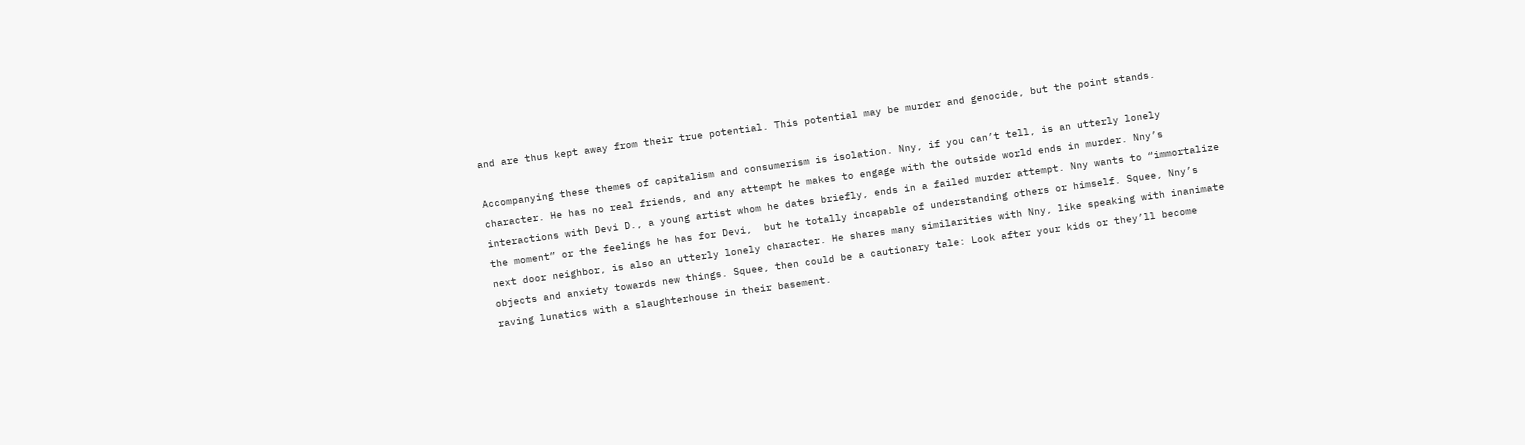and are thus kept away from their true potential. This potential may be murder and genocide, but the point stands.

Accompanying these themes of capitalism and consumerism is isolation. Nny, if you can’t tell, is an utterly lonely character. He has no real friends, and any attempt he makes to engage with the outside world ends in murder. Nny’s interactions with Devi D., a young artist whom he dates briefly, ends in a failed murder attempt. Nny wants to “immortalize the moment” or the feelings he has for Devi,  but he totally incapable of understanding others or himself. Squee, Nny’s next door neighbor, is also an utterly lonely character. He shares many similarities with Nny, like speaking with inanimate objects and anxiety towards new things. Squee, then could be a cautionary tale: Look after your kids or they’ll become raving lunatics with a slaughterhouse in their basement.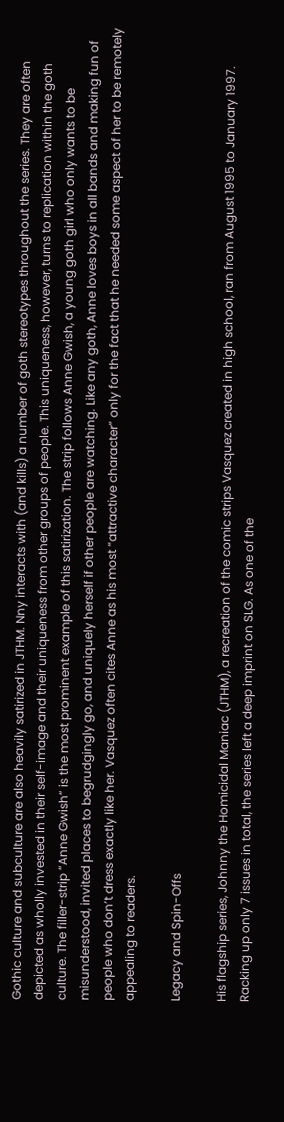Gothic culture and subculture are also heavily satirized in JTHM. Nny interacts with (and kills) a number of goth stereotypes throughout the series. They are often depicted as wholly invested in their self-image and their uniqueness from other groups of people. This uniqueness, however, turns to replication within the goth culture. The filler-strip “Anne Gwish” is the most prominent example of this satirization. The strip follows Anne Gwish, a young goth girl who only wants to be misunderstood, invited places to begrudgingly go, and uniquely herself if other people are watching. Like any goth, Anne loves boys in all bands and making fun of people who don’t dress exactly like her. Vasquez often cites Anne as his most “attractive character” only for the fact that he needed some aspect of her to be remotely appealing to readers.

Legacy and Spin-Offs

His flagship series, Johnny the Homicidal Maniac (JTHM), a recreation of the comic strips Vasquez created in high school, ran from August 1995 to January 1997. Racking up only 7 issues in total, the series left a deep imprint on SLG. As one of the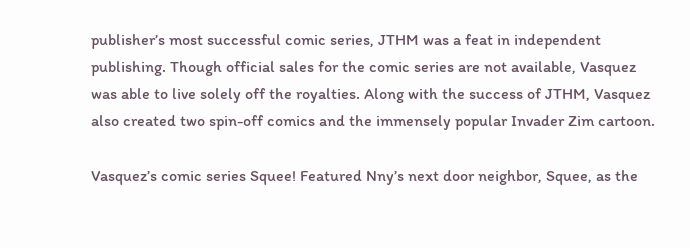publisher’s most successful comic series, JTHM was a feat in independent publishing. Though official sales for the comic series are not available, Vasquez was able to live solely off the royalties. Along with the success of JTHM, Vasquez also created two spin-off comics and the immensely popular Invader Zim cartoon.

Vasquez’s comic series Squee! Featured Nny’s next door neighbor, Squee, as the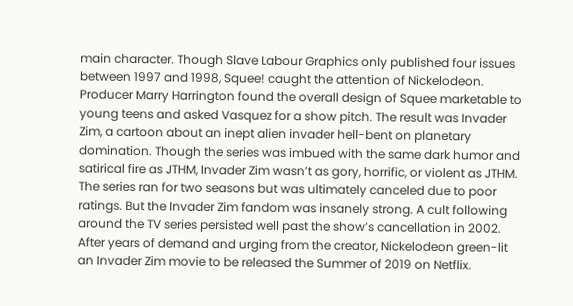main character. Though Slave Labour Graphics only published four issues between 1997 and 1998, Squee! caught the attention of Nickelodeon. Producer Marry Harrington found the overall design of Squee marketable to young teens and asked Vasquez for a show pitch. The result was Invader Zim, a cartoon about an inept alien invader hell-bent on planetary domination. Though the series was imbued with the same dark humor and satirical fire as JTHM, Invader Zim wasn’t as gory, horrific, or violent as JTHM. The series ran for two seasons but was ultimately canceled due to poor ratings. But the Invader Zim fandom was insanely strong. A cult following around the TV series persisted well past the show’s cancellation in 2002. After years of demand and urging from the creator, Nickelodeon green-lit an Invader Zim movie to be released the Summer of 2019 on Netflix.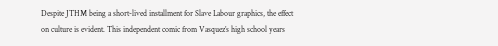Despite JTHM being a short-lived installment for Slave Labour graphics, the effect on culture is evident. This independent comic from Vasquez’s high school years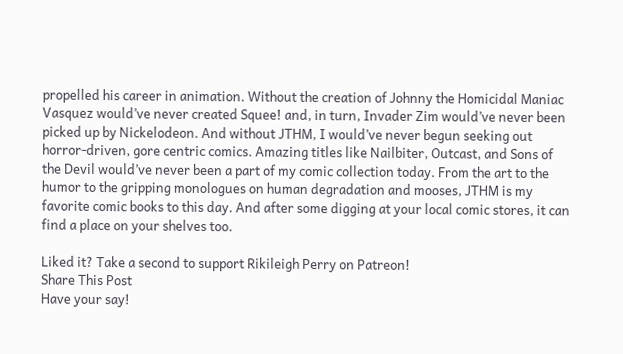propelled his career in animation. Without the creation of Johnny the Homicidal Maniac Vasquez would’ve never created Squee! and, in turn, Invader Zim would’ve never been picked up by Nickelodeon. And without JTHM, I would’ve never begun seeking out horror-driven, gore centric comics. Amazing titles like Nailbiter, Outcast, and Sons of the Devil would’ve never been a part of my comic collection today. From the art to the humor to the gripping monologues on human degradation and mooses, JTHM is my favorite comic books to this day. And after some digging at your local comic stores, it can find a place on your shelves too.

Liked it? Take a second to support Rikileigh Perry on Patreon!
Share This Post
Have your say!